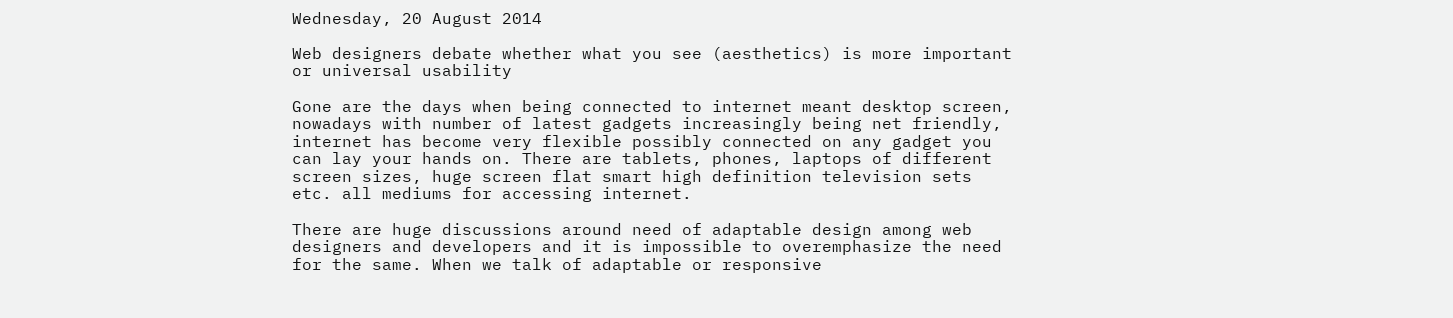Wednesday, 20 August 2014

Web designers debate whether what you see (aesthetics) is more important or universal usability

Gone are the days when being connected to internet meant desktop screen, nowadays with number of latest gadgets increasingly being net friendly, internet has become very flexible possibly connected on any gadget you can lay your hands on. There are tablets, phones, laptops of different screen sizes, huge screen flat smart high definition television sets etc. all mediums for accessing internet.

There are huge discussions around need of adaptable design among web designers and developers and it is impossible to overemphasize the need for the same. When we talk of adaptable or responsive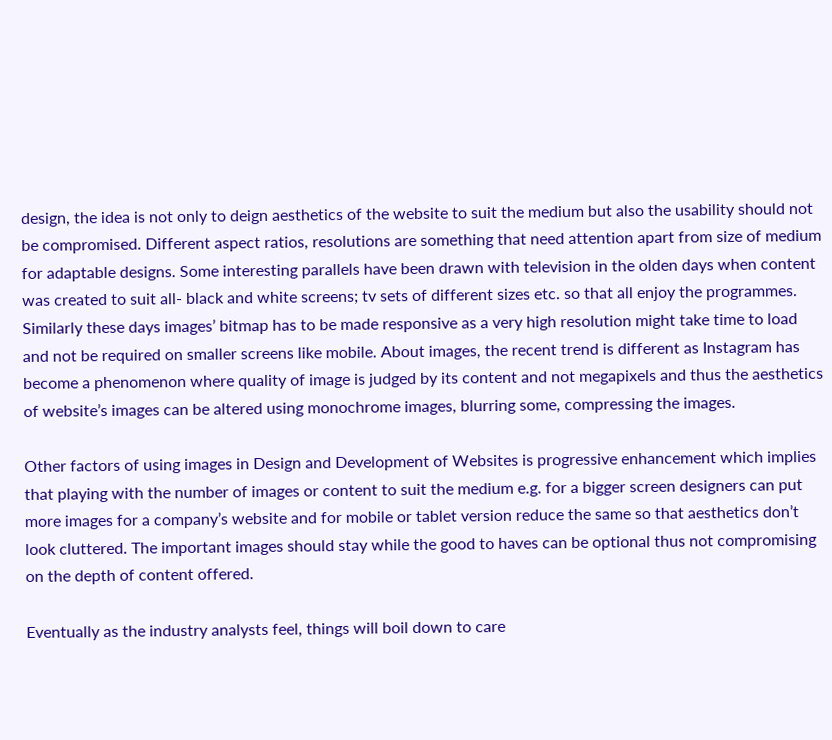design, the idea is not only to deign aesthetics of the website to suit the medium but also the usability should not be compromised. Different aspect ratios, resolutions are something that need attention apart from size of medium for adaptable designs. Some interesting parallels have been drawn with television in the olden days when content was created to suit all- black and white screens; tv sets of different sizes etc. so that all enjoy the programmes. Similarly these days images’ bitmap has to be made responsive as a very high resolution might take time to load and not be required on smaller screens like mobile. About images, the recent trend is different as Instagram has become a phenomenon where quality of image is judged by its content and not megapixels and thus the aesthetics of website’s images can be altered using monochrome images, blurring some, compressing the images.

Other factors of using images in Design and Development of Websites is progressive enhancement which implies that playing with the number of images or content to suit the medium e.g. for a bigger screen designers can put more images for a company’s website and for mobile or tablet version reduce the same so that aesthetics don’t look cluttered. The important images should stay while the good to haves can be optional thus not compromising on the depth of content offered.

Eventually as the industry analysts feel, things will boil down to care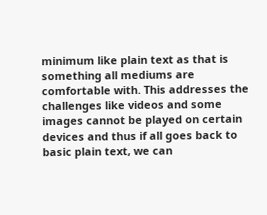minimum like plain text as that is something all mediums are comfortable with. This addresses the challenges like videos and some images cannot be played on certain devices and thus if all goes back to basic plain text, we can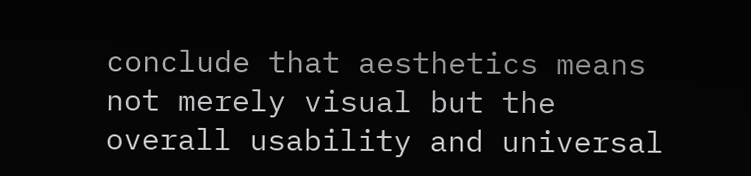conclude that aesthetics means not merely visual but the overall usability and universal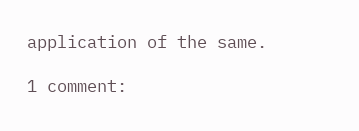application of the same.

1 comment: